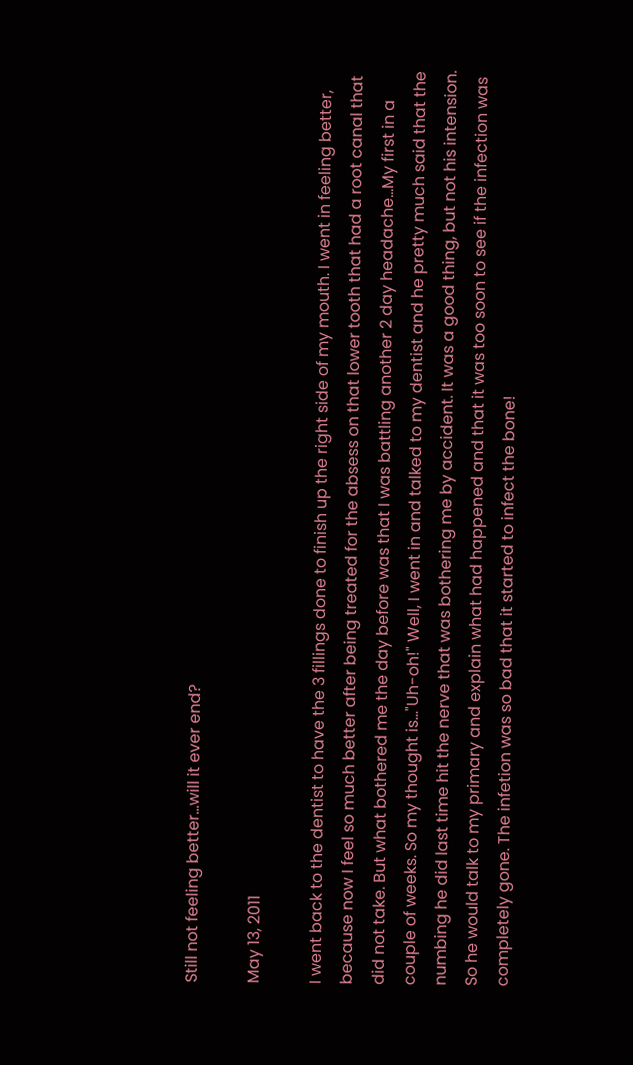Still not feeling better...will it ever end?

May 13, 2011

I went back to the dentist to have the 3 fillings done to finish up the right side of my mouth. I went in feeling better, because now I feel so much better after being treated for the absess on that lower tooth that had a root canal that did not take. But what bothered me the day before was that I was battling another 2 day headache...My first in a couple of weeks. So my thought is..."Uh-oh!" Well, I went in and talked to my dentist and he pretty much said that the numbing he did last time hit the nerve that was bothering me by accident. It was a good thing, but not his intension. So he would talk to my primary and explain what had happened and that it was too soon to see if the infection was completely gone. The infetion was so bad that it started to infect the bone!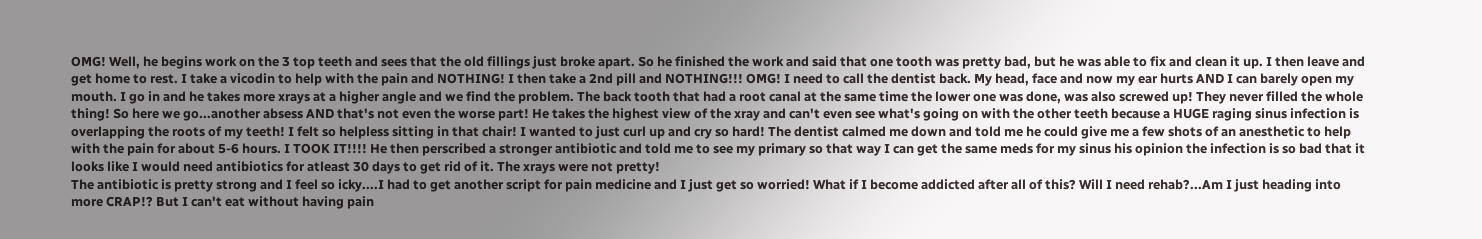OMG! Well, he begins work on the 3 top teeth and sees that the old fillings just broke apart. So he finished the work and said that one tooth was pretty bad, but he was able to fix and clean it up. I then leave and get home to rest. I take a vicodin to help with the pain and NOTHING! I then take a 2nd pill and NOTHING!!! OMG! I need to call the dentist back. My head, face and now my ear hurts AND I can barely open my mouth. I go in and he takes more xrays at a higher angle and we find the problem. The back tooth that had a root canal at the same time the lower one was done, was also screwed up! They never filled the whole thing! So here we go...another absess AND that's not even the worse part! He takes the highest view of the xray and can't even see what's going on with the other teeth because a HUGE raging sinus infection is overlapping the roots of my teeth! I felt so helpless sitting in that chair! I wanted to just curl up and cry so hard! The dentist calmed me down and told me he could give me a few shots of an anesthetic to help with the pain for about 5-6 hours. I TOOK IT!!!! He then perscribed a stronger antibiotic and told me to see my primary so that way I can get the same meds for my sinus his opinion the infection is so bad that it looks like I would need antibiotics for atleast 30 days to get rid of it. The xrays were not pretty!
The antibiotic is pretty strong and I feel so icky....I had to get another script for pain medicine and I just get so worried! What if I become addicted after all of this? Will I need rehab?...Am I just heading into more CRAP!? But I can't eat without having pain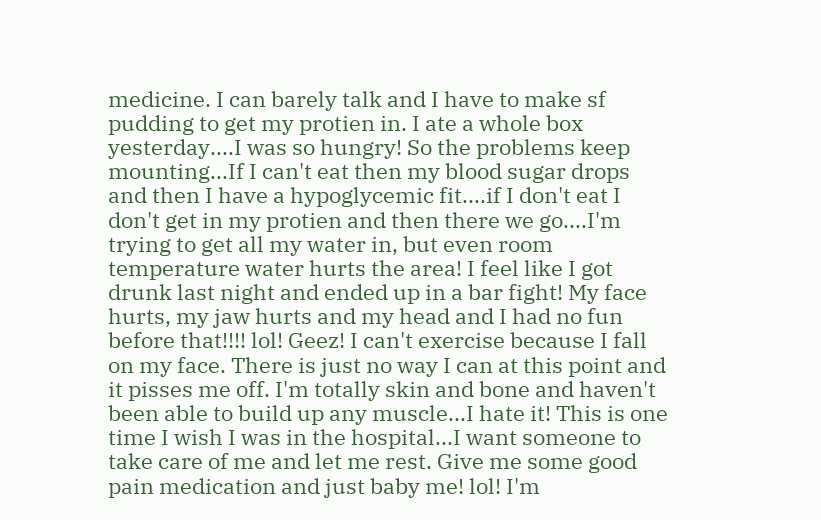medicine. I can barely talk and I have to make sf pudding to get my protien in. I ate a whole box yesterday....I was so hungry! So the problems keep mounting...If I can't eat then my blood sugar drops and then I have a hypoglycemic fit....if I don't eat I don't get in my protien and then there we go....I'm trying to get all my water in, but even room temperature water hurts the area! I feel like I got drunk last night and ended up in a bar fight! My face hurts, my jaw hurts and my head and I had no fun before that!!!! lol! Geez! I can't exercise because I fall on my face. There is just no way I can at this point and it pisses me off. I'm totally skin and bone and haven't been able to build up any muscle...I hate it! This is one time I wish I was in the hospital...I want someone to take care of me and let me rest. Give me some good pain medication and just baby me! lol! I'm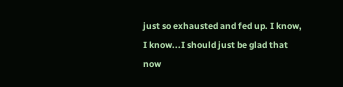just so exhausted and fed up. I know, I know...I should just be glad that now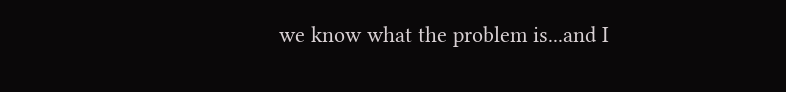we know what the problem is...and I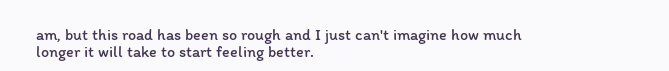am, but this road has been so rough and I just can't imagine how much longer it will take to start feeling better.